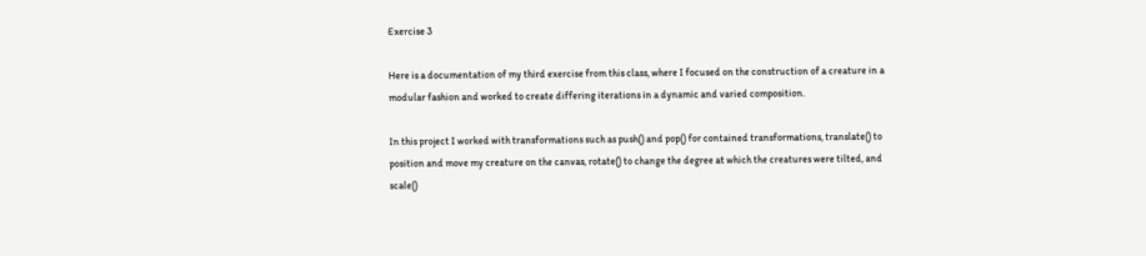Exercise 3

Here is a documentation of my third exercise from this class, where I focused on the construction of a creature in a modular fashion and worked to create differing iterations in a dynamic and varied composition.

In this project I worked with transformations such as push() and pop() for contained transformations, translate() to position and move my creature on the canvas, rotate() to change the degree at which the creatures were tilted, and scale()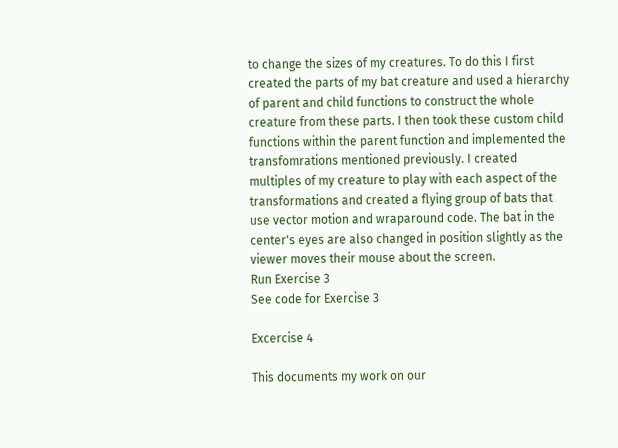to change the sizes of my creatures. To do this I first created the parts of my bat creature and used a hierarchy of parent and child functions to construct the whole creature from these parts. I then took these custom child functions within the parent function and implemented the transfomrations mentioned previously. I created multiples of my creature to play with each aspect of the transformations and created a flying group of bats that use vector motion and wraparound code. The bat in the center's eyes are also changed in position slightly as the viewer moves their mouse about the screen.
Run Exercise 3
See code for Exercise 3

Excercise 4

This documents my work on our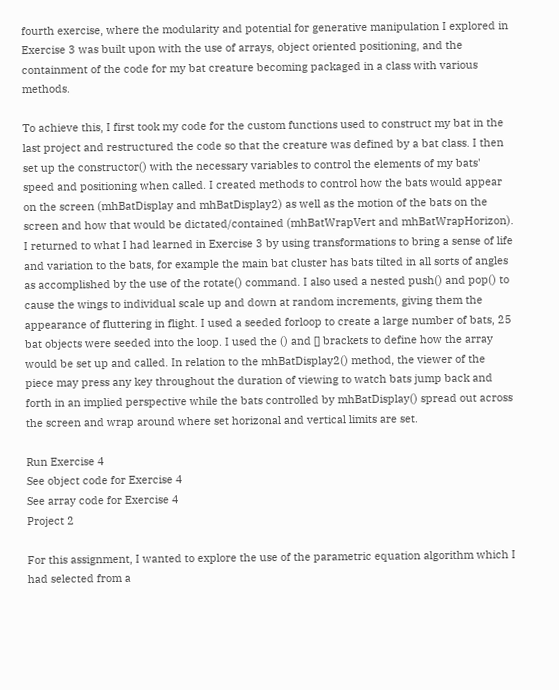fourth exercise, where the modularity and potential for generative manipulation I explored in Exercise 3 was built upon with the use of arrays, object oriented positioning, and the containment of the code for my bat creature becoming packaged in a class with various methods.

To achieve this, I first took my code for the custom functions used to construct my bat in the last project and restructured the code so that the creature was defined by a bat class. I then set up the constructor() with the necessary variables to control the elements of my bats' speed and positioning when called. I created methods to control how the bats would appear on the screen (mhBatDisplay and mhBatDisplay2) as well as the motion of the bats on the screen and how that would be dictated/contained (mhBatWrapVert and mhBatWrapHorizon). I returned to what I had learned in Exercise 3 by using transformations to bring a sense of life and variation to the bats, for example the main bat cluster has bats tilted in all sorts of angles as accomplished by the use of the rotate() command. I also used a nested push() and pop() to cause the wings to individual scale up and down at random increments, giving them the appearance of fluttering in flight. I used a seeded forloop to create a large number of bats, 25 bat objects were seeded into the loop. I used the () and [] brackets to define how the array would be set up and called. In relation to the mhBatDisplay2() method, the viewer of the piece may press any key throughout the duration of viewing to watch bats jump back and forth in an implied perspective while the bats controlled by mhBatDisplay() spread out across the screen and wrap around where set horizonal and vertical limits are set.

Run Exercise 4
See object code for Exercise 4
See array code for Exercise 4
Project 2

For this assignment, I wanted to explore the use of the parametric equation algorithm which I had selected from a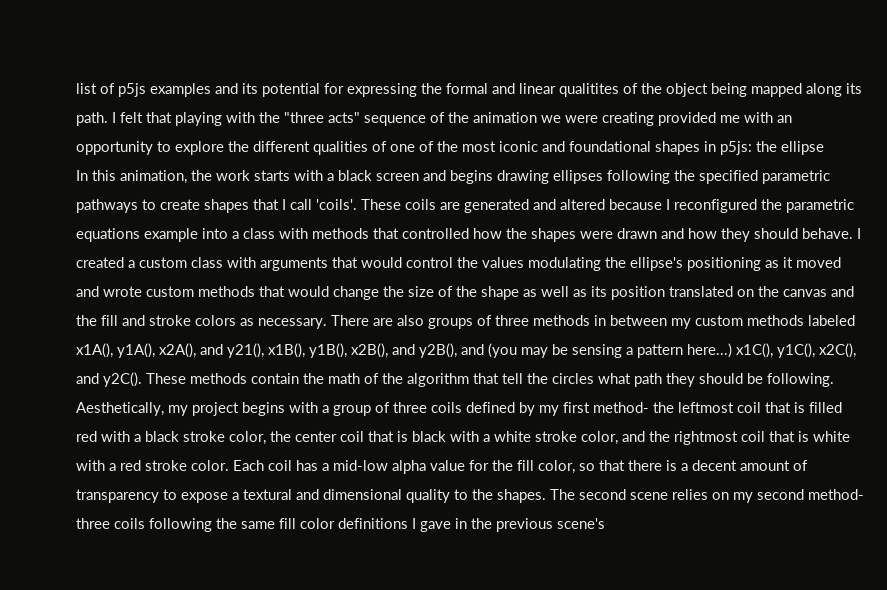list of p5js examples and its potential for expressing the formal and linear qualitites of the object being mapped along its path. I felt that playing with the "three acts" sequence of the animation we were creating provided me with an opportunity to explore the different qualities of one of the most iconic and foundational shapes in p5js: the ellipse
In this animation, the work starts with a black screen and begins drawing ellipses following the specified parametric pathways to create shapes that I call 'coils'. These coils are generated and altered because I reconfigured the parametric equations example into a class with methods that controlled how the shapes were drawn and how they should behave. I created a custom class with arguments that would control the values modulating the ellipse's positioning as it moved and wrote custom methods that would change the size of the shape as well as its position translated on the canvas and the fill and stroke colors as necessary. There are also groups of three methods in between my custom methods labeled x1A(), y1A(), x2A(), and y21(), x1B(), y1B(), x2B(), and y2B(), and (you may be sensing a pattern here...) x1C(), y1C(), x2C(), and y2C(). These methods contain the math of the algorithm that tell the circles what path they should be following. Aesthetically, my project begins with a group of three coils defined by my first method- the leftmost coil that is filled red with a black stroke color, the center coil that is black with a white stroke color, and the rightmost coil that is white with a red stroke color. Each coil has a mid-low alpha value for the fill color, so that there is a decent amount of transparency to expose a textural and dimensional quality to the shapes. The second scene relies on my second method- three coils following the same fill color definitions I gave in the previous scene's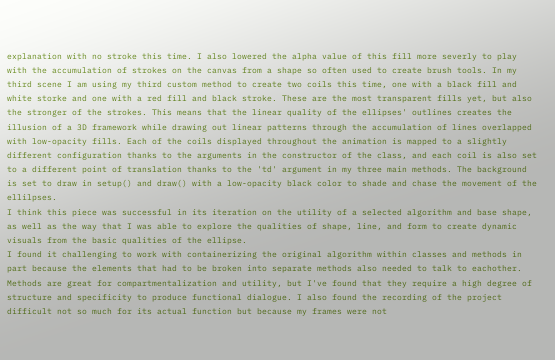explanation with no stroke this time. I also lowered the alpha value of this fill more severly to play with the accumulation of strokes on the canvas from a shape so often used to create brush tools. In my third scene I am using my third custom method to create two coils this time, one with a black fill and white storke and one with a red fill and black stroke. These are the most transparent fills yet, but also the stronger of the strokes. This means that the linear quality of the ellipses' outlines creates the illusion of a 3D framework while drawing out linear patterns through the accumulation of lines overlapped with low-opacity fills. Each of the coils displayed throughout the animation is mapped to a slightly different configuration thanks to the arguments in the constructor of the class, and each coil is also set to a different point of translation thanks to the 'td' argument in my three main methods. The background is set to draw in setup() and draw() with a low-opacity black color to shade and chase the movement of the ellilpses.
I think this piece was successful in its iteration on the utility of a selected algorithm and base shape, as well as the way that I was able to explore the qualities of shape, line, and form to create dynamic visuals from the basic qualities of the ellipse.
I found it challenging to work with containerizing the original algorithm within classes and methods in part because the elements that had to be broken into separate methods also needed to talk to eachother. Methods are great for compartmentalization and utility, but I've found that they require a high degree of structure and specificity to produce functional dialogue. I also found the recording of the project difficult not so much for its actual function but because my frames were not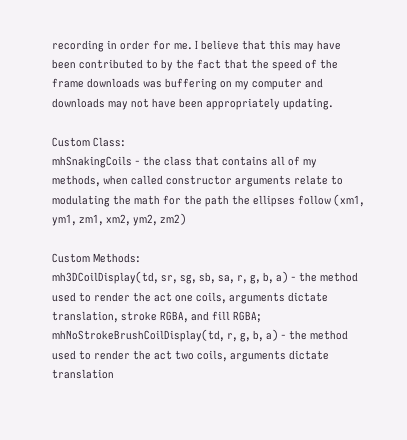recording in order for me. I believe that this may have been contributed to by the fact that the speed of the frame downloads was buffering on my computer and downloads may not have been appropriately updating.

Custom Class:
mhSnakingCoils - the class that contains all of my methods, when called constructor arguments relate to modulating the math for the path the ellipses follow (xm1, ym1, zm1, xm2, ym2, zm2)

Custom Methods:
mh3DCoilDisplay(td, sr, sg, sb, sa, r, g, b, a) - the method used to render the act one coils, arguments dictate translation, stroke RGBA, and fill RGBA;
mhNoStrokeBrushCoilDisplay(td, r, g, b, a) - the method used to render the act two coils, arguments dictate translation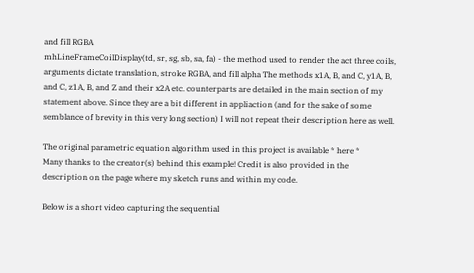and fill RGBA
mhLineFrameCoilDisplay(td, sr, sg, sb, sa, fa) - the method used to render the act three coils, arguments dictate translation, stroke RGBA, and fill alpha The methods x1A, B, and C, y1A, B, and C, z1A, B, and Z and their x2A etc. counterparts are detailed in the main section of my statement above. Since they are a bit different in appliaction (and for the sake of some semblance of brevity in this very long section) I will not repeat their description here as well.

The original parametric equation algorithm used in this project is available * here *
Many thanks to the creator(s) behind this example! Credit is also provided in the description on the page where my sketch runs and within my code.

Below is a short video capturing the sequential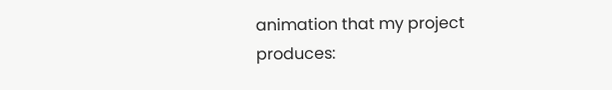animation that my project produces: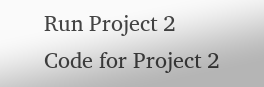Run Project 2
Code for Project 2